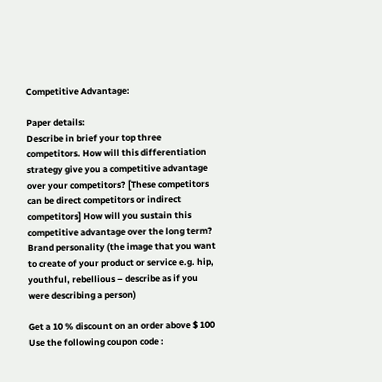Competitive Advantage:

Paper details:
Describe in brief your top three competitors. How will this differentiation strategy give you a competitive advantage over your competitors? [These competitors can be direct competitors or indirect competitors] How will you sustain this competitive advantage over the long term?
Brand personality (the image that you want to create of your product or service e.g. hip, youthful, rebellious – describe as if you were describing a person)

Get a 10 % discount on an order above $ 100
Use the following coupon code :